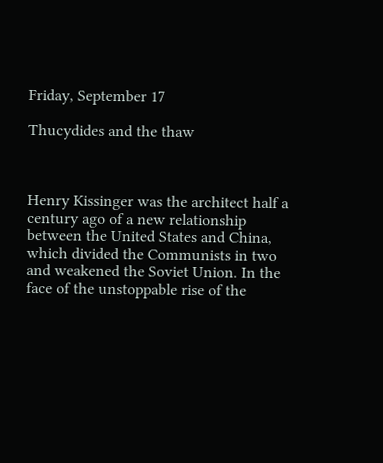Friday, September 17

Thucydides and the thaw



Henry Kissinger was the architect half a century ago of a new relationship between the United States and China, which divided the Communists in two and weakened the Soviet Union. In the face of the unstoppable rise of the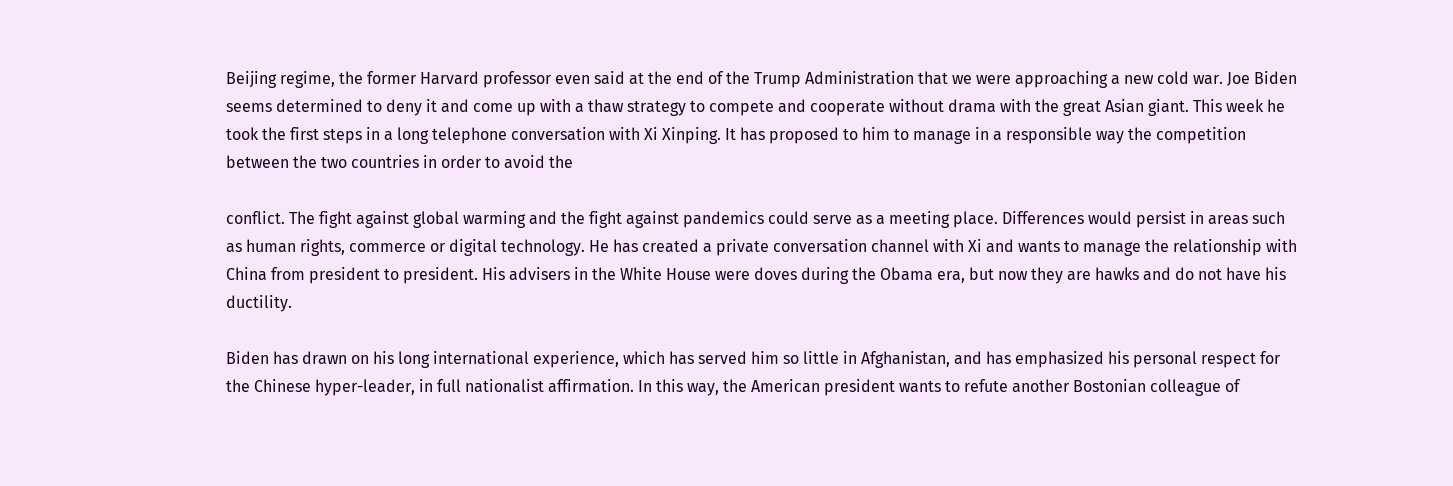Beijing regime, the former Harvard professor even said at the end of the Trump Administration that we were approaching a new cold war. Joe Biden seems determined to deny it and come up with a thaw strategy to compete and cooperate without drama with the great Asian giant. This week he took the first steps in a long telephone conversation with Xi Xinping. It has proposed to him to manage in a responsible way the competition between the two countries in order to avoid the

conflict. The fight against global warming and the fight against pandemics could serve as a meeting place. Differences would persist in areas such as human rights, commerce or digital technology. He has created a private conversation channel with Xi and wants to manage the relationship with China from president to president. His advisers in the White House were doves during the Obama era, but now they are hawks and do not have his ductility.

Biden has drawn on his long international experience, which has served him so little in Afghanistan, and has emphasized his personal respect for the Chinese hyper-leader, in full nationalist affirmation. In this way, the American president wants to refute another Bostonian colleague of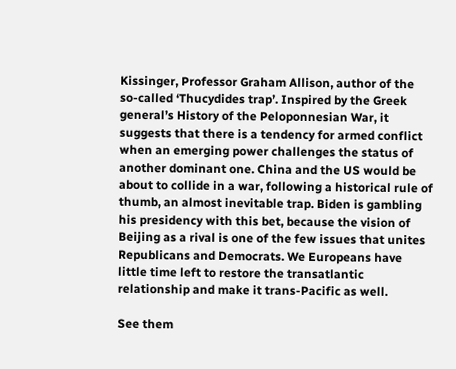Kissinger, Professor Graham Allison, author of the so-called ‘Thucydides trap’. Inspired by the Greek general’s History of the Peloponnesian War, it suggests that there is a tendency for armed conflict when an emerging power challenges the status of another dominant one. China and the US would be about to collide in a war, following a historical rule of thumb, an almost inevitable trap. Biden is gambling his presidency with this bet, because the vision of Beijing as a rival is one of the few issues that unites Republicans and Democrats. We Europeans have little time left to restore the transatlantic relationship and make it trans-Pacific as well.

See them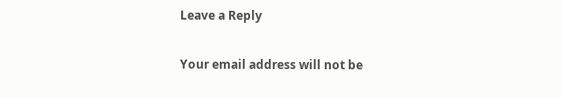Leave a Reply

Your email address will not be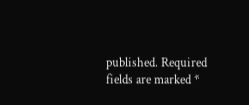published. Required fields are marked *